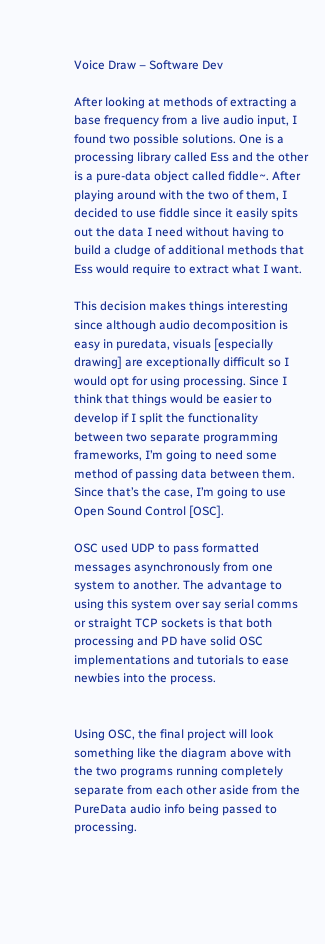Voice Draw – Software Dev

After looking at methods of extracting a base frequency from a live audio input, I found two possible solutions. One is a processing library called Ess and the other is a pure-data object called fiddle~. After playing around with the two of them, I decided to use fiddle since it easily spits out the data I need without having to build a cludge of additional methods that Ess would require to extract what I want.

This decision makes things interesting since although audio decomposition is easy in puredata, visuals [especially drawing] are exceptionally difficult so I would opt for using processing. Since I think that things would be easier to develop if I split the functionality between two separate programming frameworks, I’m going to need some method of passing data between them. Since that’s the case, I’m going to use Open Sound Control [OSC].

OSC used UDP to pass formatted messages asynchronously from one system to another. The advantage to using this system over say serial comms or straight TCP sockets is that both processing and PD have solid OSC implementations and tutorials to ease newbies into the process.


Using OSC, the final project will look something like the diagram above with the two programs running completely separate from each other aside from the PureData audio info being passed to processing.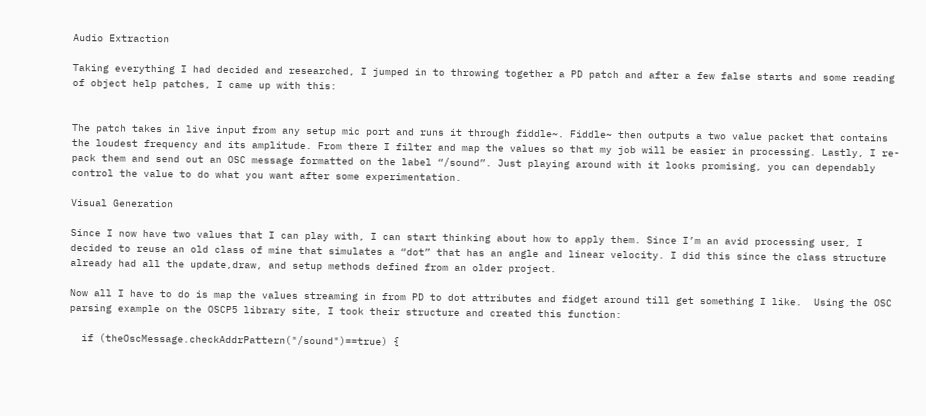Audio Extraction

Taking everything I had decided and researched, I jumped in to throwing together a PD patch and after a few false starts and some reading of object help patches, I came up with this:


The patch takes in live input from any setup mic port and runs it through fiddle~. Fiddle~ then outputs a two value packet that contains the loudest frequency and its amplitude. From there I filter and map the values so that my job will be easier in processing. Lastly, I re-pack them and send out an OSC message formatted on the label “/sound”. Just playing around with it looks promising, you can dependably control the value to do what you want after some experimentation.

Visual Generation

Since I now have two values that I can play with, I can start thinking about how to apply them. Since I’m an avid processing user, I decided to reuse an old class of mine that simulates a “dot” that has an angle and linear velocity. I did this since the class structure already had all the update,draw, and setup methods defined from an older project.

Now all I have to do is map the values streaming in from PD to dot attributes and fidget around till get something I like.  Using the OSC parsing example on the OSCP5 library site, I took their structure and created this function:

  if (theOscMessage.checkAddrPattern("/sound")==true) {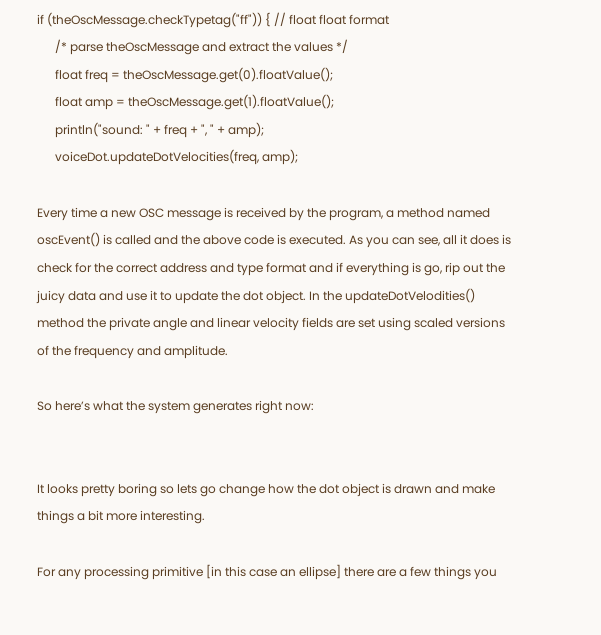if (theOscMessage.checkTypetag("ff")) { // float float format
      /* parse theOscMessage and extract the values */
      float freq = theOscMessage.get(0).floatValue();
      float amp = theOscMessage.get(1).floatValue();
      println("sound: " + freq + ", " + amp);
      voiceDot.updateDotVelocities(freq, amp);

Every time a new OSC message is received by the program, a method named oscEvent() is called and the above code is executed. As you can see, all it does is check for the correct address and type format and if everything is go, rip out the juicy data and use it to update the dot object. In the updateDotVelodities() method the private angle and linear velocity fields are set using scaled versions of the frequency and amplitude.

So here’s what the system generates right now:


It looks pretty boring so lets go change how the dot object is drawn and make things a bit more interesting.

For any processing primitive [in this case an ellipse] there are a few things you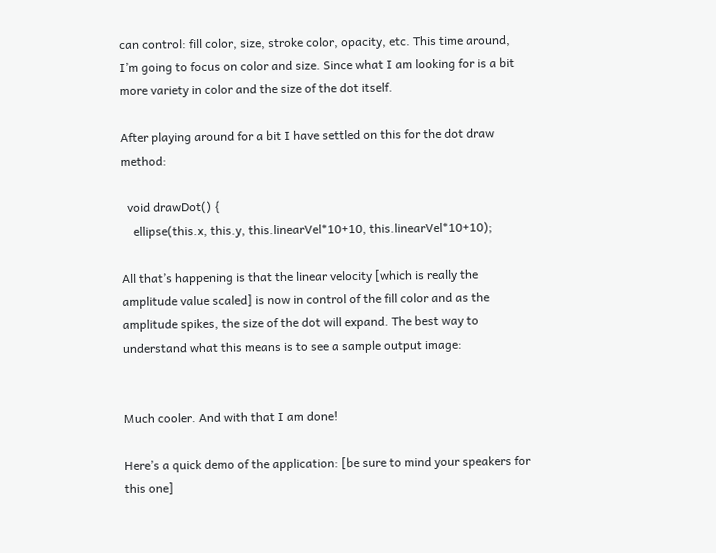can control: fill color, size, stroke color, opacity, etc. This time around, I’m going to focus on color and size. Since what I am looking for is a bit more variety in color and the size of the dot itself.

After playing around for a bit I have settled on this for the dot draw method:

  void drawDot() {
    ellipse(this.x, this.y, this.linearVel*10+10, this.linearVel*10+10);

All that’s happening is that the linear velocity [which is really the amplitude value scaled] is now in control of the fill color and as the amplitude spikes, the size of the dot will expand. The best way to understand what this means is to see a sample output image:


Much cooler. And with that I am done!

Here’s a quick demo of the application: [be sure to mind your speakers for this one]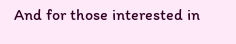And for those interested in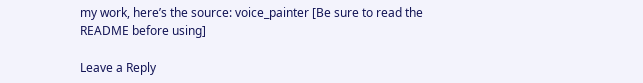my work, here’s the source: voice_painter [Be sure to read the README before using]

Leave a Reply